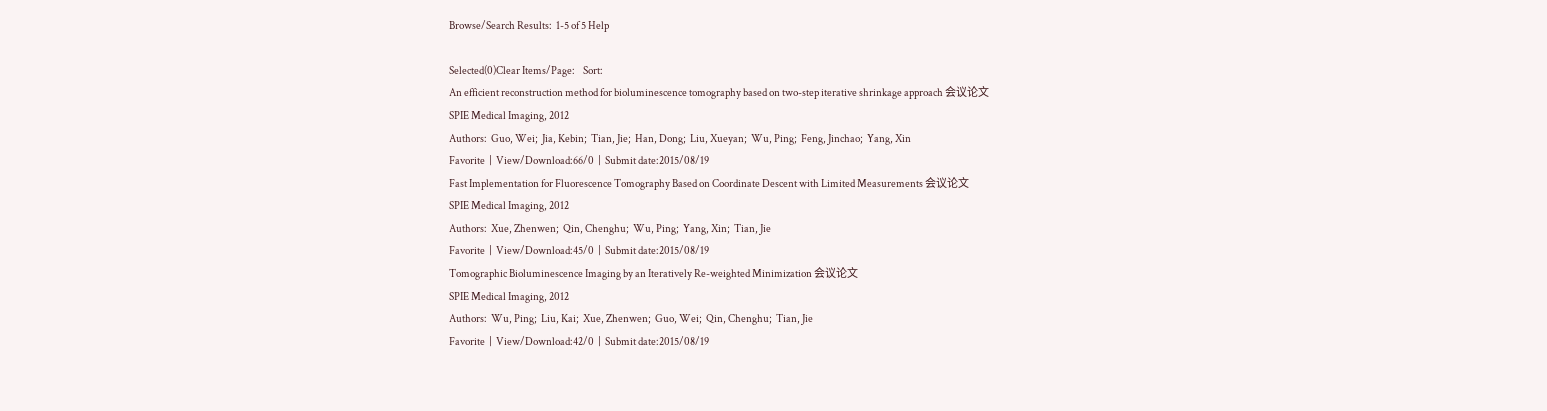Browse/Search Results:  1-5 of 5 Help

Selected(0)Clear Items/Page:    Sort:
An efficient reconstruction method for bioluminescence tomography based on two-step iterative shrinkage approach 会议论文
SPIE Medical Imaging, 2012
Authors:  Guo, Wei;  Jia, Kebin;  Tian, Jie;  Han, Dong;  Liu, Xueyan;  Wu, Ping;  Feng, Jinchao;  Yang, Xin
Favorite  |  View/Download:66/0  |  Submit date:2015/08/19
Fast Implementation for Fluorescence Tomography Based on Coordinate Descent with Limited Measurements 会议论文
SPIE Medical Imaging, 2012
Authors:  Xue, Zhenwen;  Qin, Chenghu;  Wu, Ping;  Yang, Xin;  Tian, Jie
Favorite  |  View/Download:45/0  |  Submit date:2015/08/19
Tomographic Bioluminescence Imaging by an Iteratively Re-weighted Minimization 会议论文
SPIE Medical Imaging, 2012
Authors:  Wu, Ping;  Liu, Kai;  Xue, Zhenwen;  Guo, Wei;  Qin, Chenghu;  Tian, Jie
Favorite  |  View/Download:42/0  |  Submit date:2015/08/19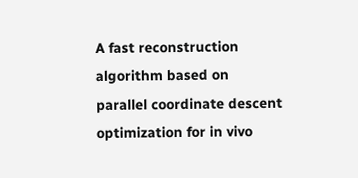A fast reconstruction algorithm based on parallel coordinate descent optimization for in vivo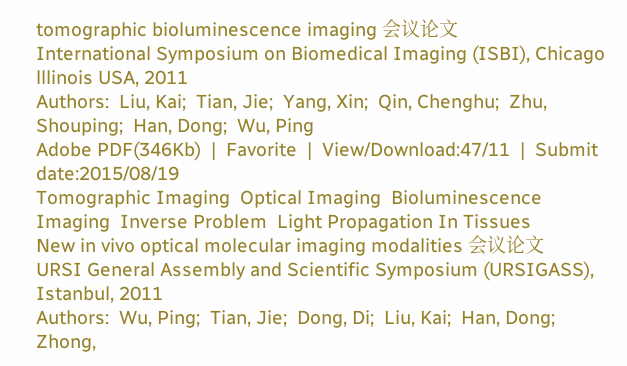tomographic bioluminescence imaging 会议论文
International Symposium on Biomedical Imaging (ISBI), Chicago lllinois USA, 2011
Authors:  Liu, Kai;  Tian, Jie;  Yang, Xin;  Qin, Chenghu;  Zhu, Shouping;  Han, Dong;  Wu, Ping
Adobe PDF(346Kb)  |  Favorite  |  View/Download:47/11  |  Submit date:2015/08/19
Tomographic Imaging  Optical Imaging  Bioluminescence Imaging  Inverse Problem  Light Propagation In Tissues
New in vivo optical molecular imaging modalities 会议论文
URSI General Assembly and Scientific Symposium (URSIGASS), Istanbul, 2011
Authors:  Wu, Ping;  Tian, Jie;  Dong, Di;  Liu, Kai;  Han, Dong;  Zhong,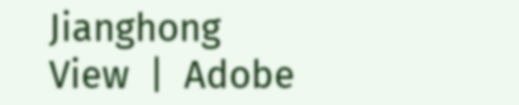Jianghong
View  |  Adobe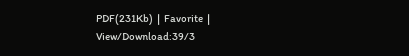PDF(231Kb)  |  Favorite  |  View/Download:39/3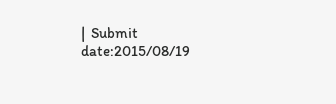|  Submit date:2015/08/19